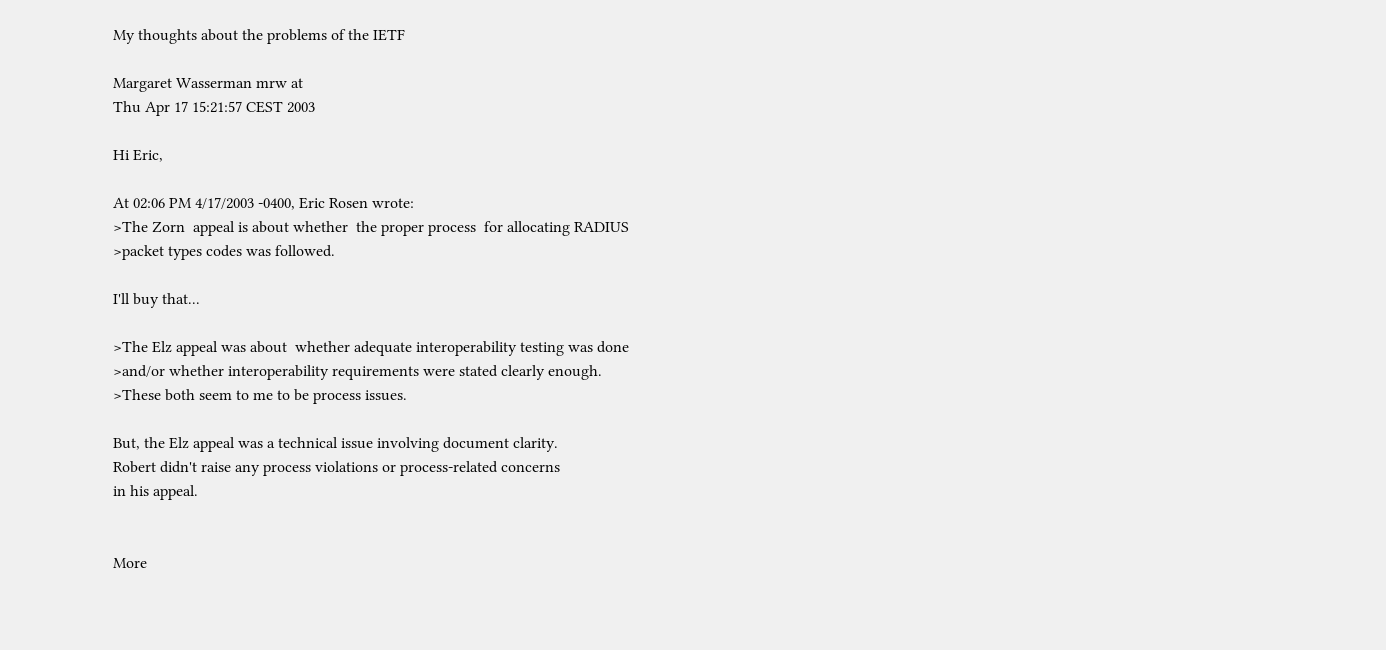My thoughts about the problems of the IETF

Margaret Wasserman mrw at
Thu Apr 17 15:21:57 CEST 2003

Hi Eric,

At 02:06 PM 4/17/2003 -0400, Eric Rosen wrote:
>The Zorn  appeal is about whether  the proper process  for allocating RADIUS
>packet types codes was followed.

I'll buy that...

>The Elz appeal was about  whether adequate interoperability testing was done
>and/or whether interoperability requirements were stated clearly enough.
>These both seem to me to be process issues.

But, the Elz appeal was a technical issue involving document clarity.
Robert didn't raise any process violations or process-related concerns
in his appeal.


More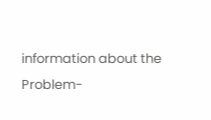information about the Problem-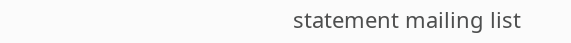statement mailing list